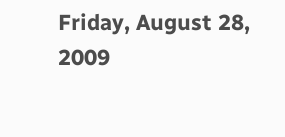Friday, August 28, 2009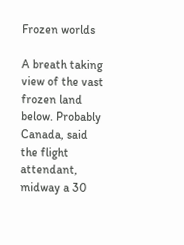Frozen worlds

A breath taking view of the vast frozen land below. Probably Canada, said the flight attendant, midway a 30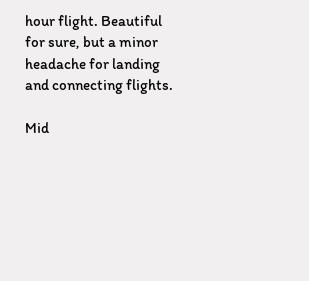hour flight. Beautiful for sure, but a minor headache for landing and connecting flights.

Mid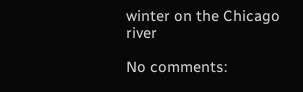winter on the Chicago river

No comments: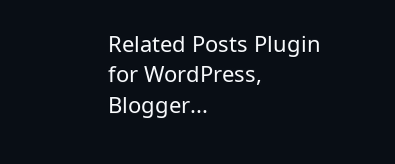Related Posts Plugin for WordPress, Blogger...